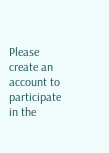Please create an account to participate in the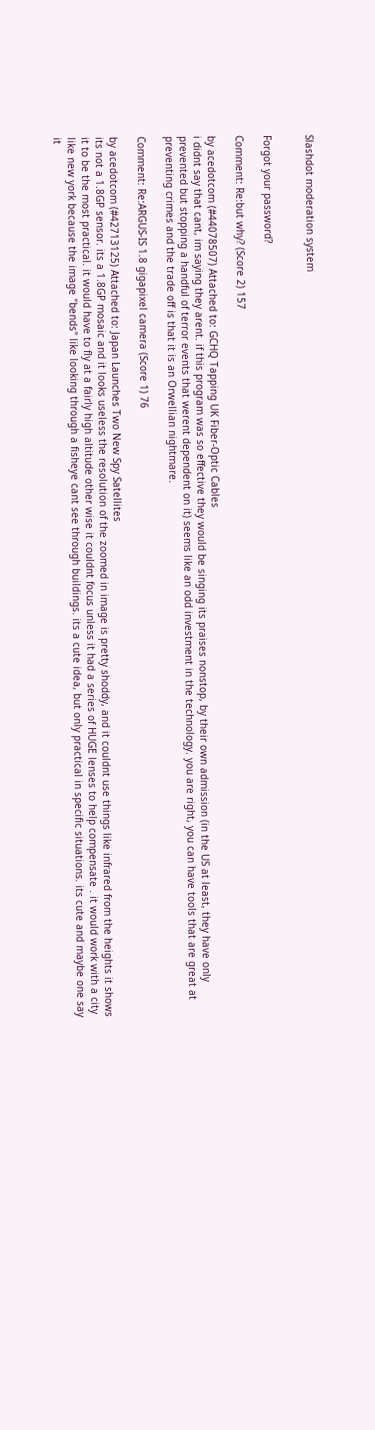Slashdot moderation system


Forgot your password?

Comment: Re:but why? (Score 2) 157

by acedotcom (#44078507) Attached to: GCHQ Tapping UK Fiber-Optic Cables
i didnt say that cant, im saying they arent. if this program was so effective they would be singing its praises nonstop, by their own admission (in the US at least, they have only prevented but stopping a handful of terror events that werent dependent on it) seems like an odd investment in the technology. you are right, you can have tools that are great at preventing crimes and the trade off is that it is an Orwellian nightmare.

Comment: Re:ARGUS-IS 1.8 gigapixel camera (Score 1) 76

by acedotcom (#42713125) Attached to: Japan Launches Two New Spy Satellites
its not a 1.8GP sensor. its a 1.8GP mosaic and it looks useless the resolution of the zoomed in image is pretty shoddy, and it couldnt use things like infrared from the heights it shows it to be the most practical. it would have to fly at a fairly high altitude other wise it couldnt focus unless it had a series of HUGE lenses to help compensate . it would work with a city like new york because the image "bends" like looking through a fisheye cant see through buildings. its a cute idea, but only practical in specific situations. its cute and maybe one say it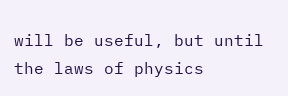will be useful, but until the laws of physics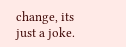change, its just a joke.